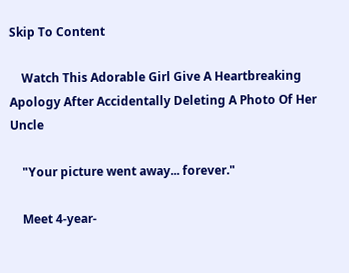Skip To Content

    Watch This Adorable Girl Give A Heartbreaking Apology After Accidentally Deleting A Photo Of Her Uncle

    "Your picture went away... forever."

    Meet 4-year-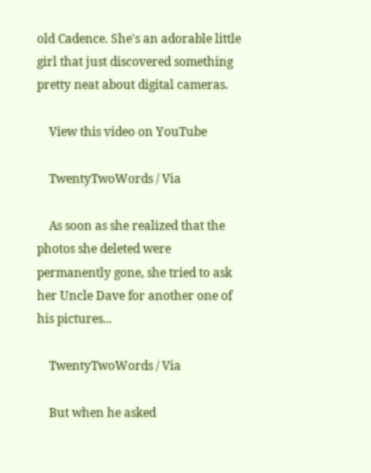old Cadence. She's an adorable little girl that just discovered something pretty neat about digital cameras.

    View this video on YouTube

    TwentyTwoWords / Via

    As soon as she realized that the photos she deleted were permanently gone, she tried to ask her Uncle Dave for another one of his pictures...

    TwentyTwoWords / Via

    But when he asked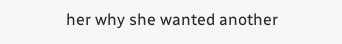her why she wanted another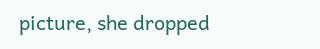picture, she dropped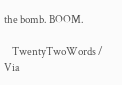the bomb. BOOM.

    TwentyTwoWords / Via